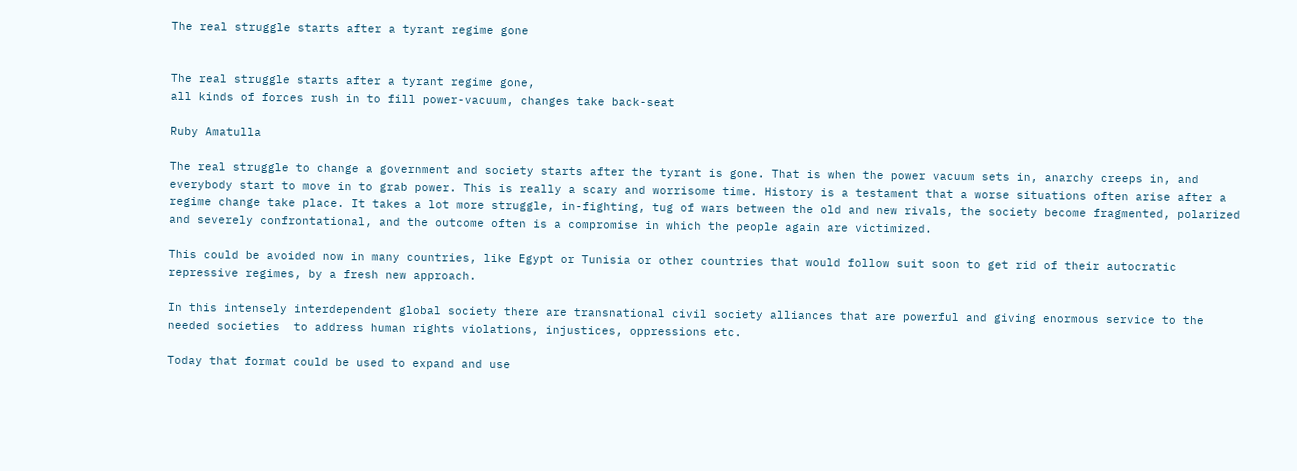The real struggle starts after a tyrant regime gone


The real struggle starts after a tyrant regime gone,
all kinds of forces rush in to fill power-vacuum, changes take back-seat

Ruby Amatulla

The real struggle to change a government and society starts after the tyrant is gone. That is when the power vacuum sets in, anarchy creeps in, and everybody start to move in to grab power. This is really a scary and worrisome time. History is a testament that a worse situations often arise after a regime change take place. It takes a lot more struggle, in-fighting, tug of wars between the old and new rivals, the society become fragmented, polarized and severely confrontational, and the outcome often is a compromise in which the people again are victimized.

This could be avoided now in many countries, like Egypt or Tunisia or other countries that would follow suit soon to get rid of their autocratic repressive regimes, by a fresh new approach.

In this intensely interdependent global society there are transnational civil society alliances that are powerful and giving enormous service to the needed societies  to address human rights violations, injustices, oppressions etc.

Today that format could be used to expand and use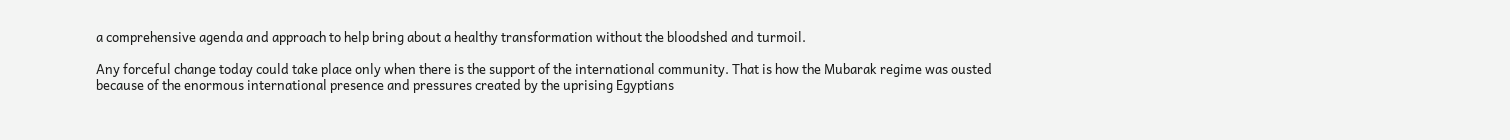a comprehensive agenda and approach to help bring about a healthy transformation without the bloodshed and turmoil.

Any forceful change today could take place only when there is the support of the international community. That is how the Mubarak regime was ousted because of the enormous international presence and pressures created by the uprising Egyptians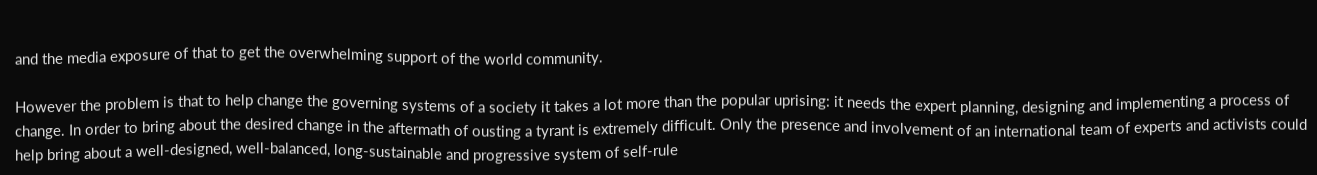and the media exposure of that to get the overwhelming support of the world community.

However the problem is that to help change the governing systems of a society it takes a lot more than the popular uprising: it needs the expert planning, designing and implementing a process of change. In order to bring about the desired change in the aftermath of ousting a tyrant is extremely difficult. Only the presence and involvement of an international team of experts and activists could help bring about a well-designed, well-balanced, long-sustainable and progressive system of self-rule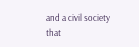and a civil society that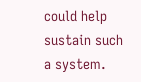could help sustain such a system.